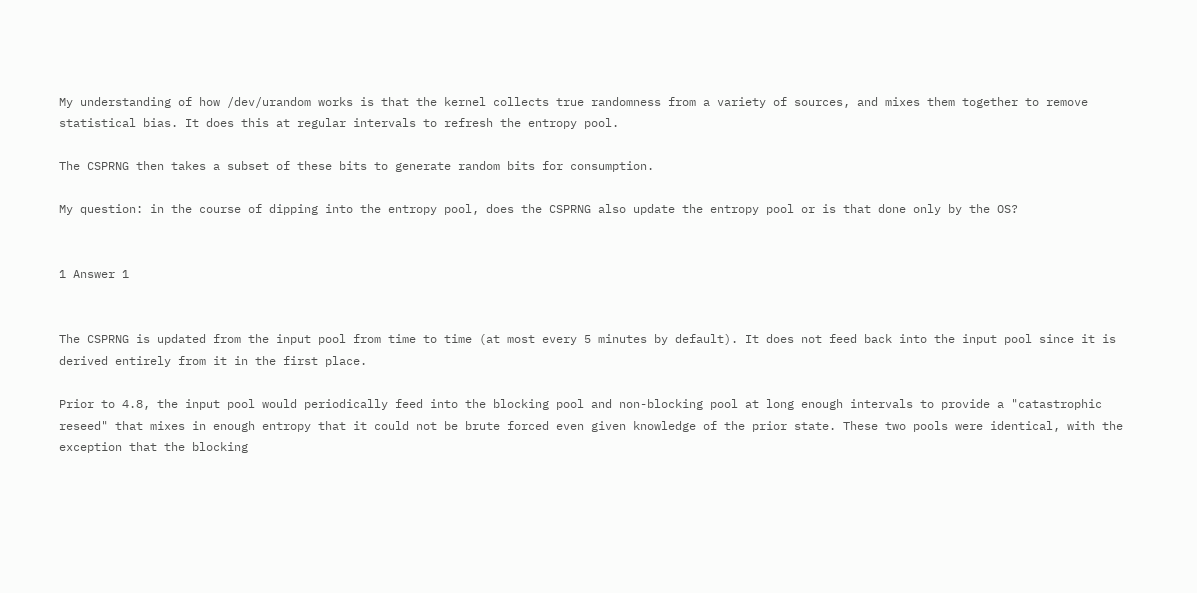My understanding of how /dev/urandom works is that the kernel collects true randomness from a variety of sources, and mixes them together to remove statistical bias. It does this at regular intervals to refresh the entropy pool.

The CSPRNG then takes a subset of these bits to generate random bits for consumption.

My question: in the course of dipping into the entropy pool, does the CSPRNG also update the entropy pool or is that done only by the OS?


1 Answer 1


The CSPRNG is updated from the input pool from time to time (at most every 5 minutes by default). It does not feed back into the input pool since it is derived entirely from it in the first place.

Prior to 4.8, the input pool would periodically feed into the blocking pool and non-blocking pool at long enough intervals to provide a "catastrophic reseed" that mixes in enough entropy that it could not be brute forced even given knowledge of the prior state. These two pools were identical, with the exception that the blocking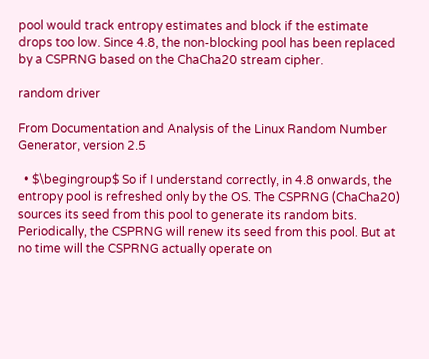pool would track entropy estimates and block if the estimate drops too low. Since 4.8, the non-blocking pool has been replaced by a CSPRNG based on the ChaCha20 stream cipher.

random driver

From Documentation and Analysis of the Linux Random Number Generator, version 2.5

  • $\begingroup$ So if I understand correctly, in 4.8 onwards, the entropy pool is refreshed only by the OS. The CSPRNG (ChaCha20) sources its seed from this pool to generate its random bits. Periodically, the CSPRNG will renew its seed from this pool. But at no time will the CSPRNG actually operate on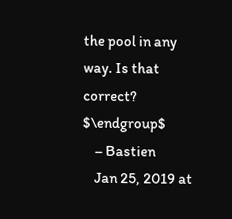the pool in any way. Is that correct? $\endgroup$
    – Bastien
    Jan 25, 2019 at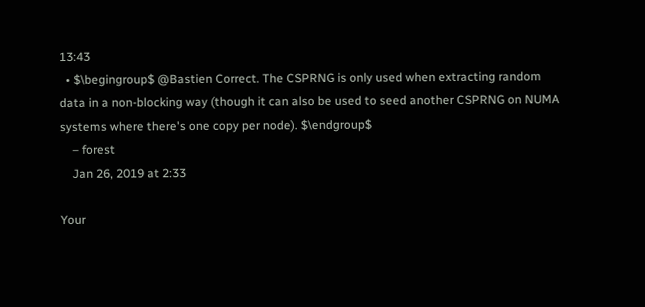13:43
  • $\begingroup$ @Bastien Correct. The CSPRNG is only used when extracting random data in a non-blocking way (though it can also be used to seed another CSPRNG on NUMA systems where there's one copy per node). $\endgroup$
    – forest
    Jan 26, 2019 at 2:33

Your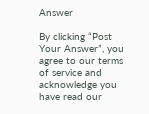Answer

By clicking “Post Your Answer”, you agree to our terms of service and acknowledge you have read our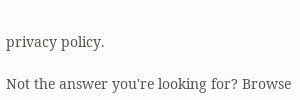privacy policy.

Not the answer you're looking for? Browse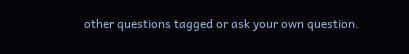other questions tagged or ask your own question.